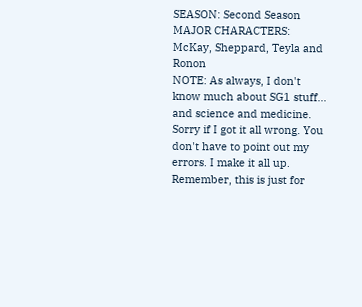SEASON: Second Season
MAJOR CHARACTERS: McKay, Sheppard, Teyla and Ronon
NOTE: As always, I don't know much about SG1 stuff... and science and medicine. Sorry if I got it all wrong. You don't have to point out my errors. I make it all up. Remember, this is just for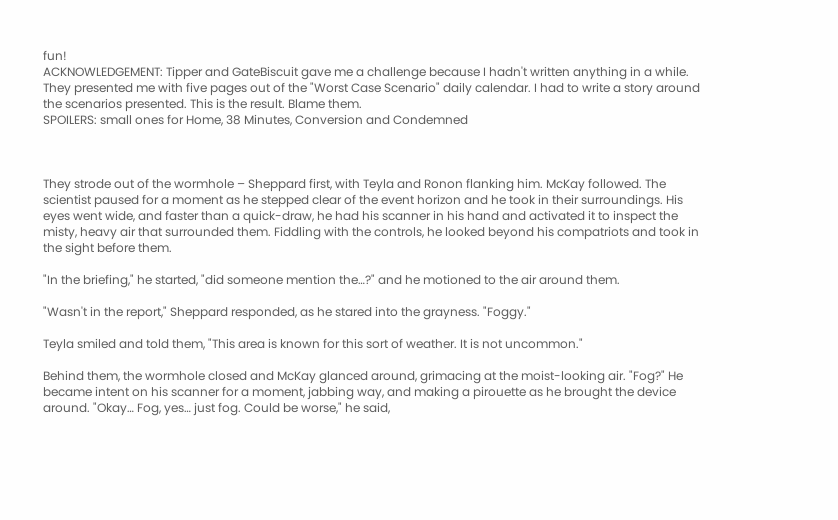fun!
ACKNOWLEDGEMENT: Tipper and GateBiscuit gave me a challenge because I hadn't written anything in a while. They presented me with five pages out of the "Worst Case Scenario" daily calendar. I had to write a story around the scenarios presented. This is the result. Blame them.
SPOILERS: small ones for Home, 38 Minutes, Conversion and Condemned



They strode out of the wormhole – Sheppard first, with Teyla and Ronon flanking him. McKay followed. The scientist paused for a moment as he stepped clear of the event horizon and he took in their surroundings. His eyes went wide, and faster than a quick-draw, he had his scanner in his hand and activated it to inspect the misty, heavy air that surrounded them. Fiddling with the controls, he looked beyond his compatriots and took in the sight before them.

"In the briefing," he started, "did someone mention the…?" and he motioned to the air around them.

"Wasn't in the report," Sheppard responded, as he stared into the grayness. "Foggy."

Teyla smiled and told them, "This area is known for this sort of weather. It is not uncommon."

Behind them, the wormhole closed and McKay glanced around, grimacing at the moist-looking air. "Fog?" He became intent on his scanner for a moment, jabbing way, and making a pirouette as he brought the device around. "Okay… Fog, yes… just fog. Could be worse," he said,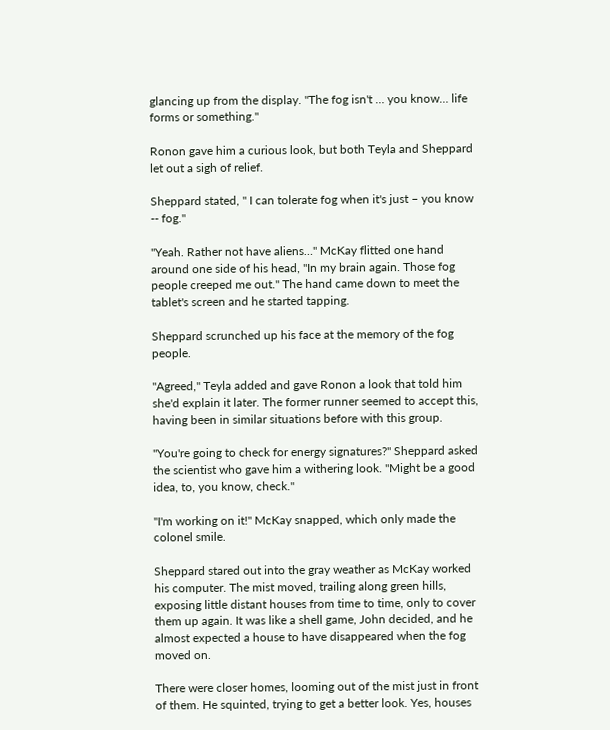glancing up from the display. "The fog isn't … you know… life forms or something."

Ronon gave him a curious look, but both Teyla and Sheppard let out a sigh of relief.

Sheppard stated, " I can tolerate fog when it's just – you know -- fog."

"Yeah. Rather not have aliens…" McKay flitted one hand around one side of his head, "In my brain again. Those fog people creeped me out." The hand came down to meet the tablet's screen and he started tapping.

Sheppard scrunched up his face at the memory of the fog people.

"Agreed," Teyla added and gave Ronon a look that told him she'd explain it later. The former runner seemed to accept this, having been in similar situations before with this group.

"You're going to check for energy signatures?" Sheppard asked the scientist who gave him a withering look. "Might be a good idea, to, you know, check."

"I'm working on it!" McKay snapped, which only made the colonel smile.

Sheppard stared out into the gray weather as McKay worked his computer. The mist moved, trailing along green hills, exposing little distant houses from time to time, only to cover them up again. It was like a shell game, John decided, and he almost expected a house to have disappeared when the fog moved on.

There were closer homes, looming out of the mist just in front of them. He squinted, trying to get a better look. Yes, houses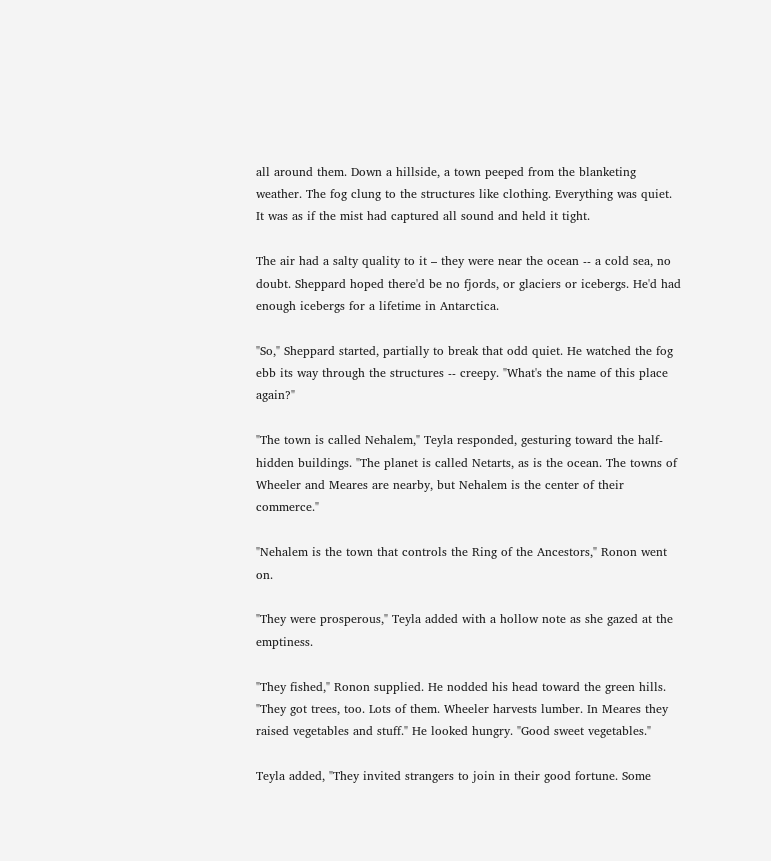all around them. Down a hillside, a town peeped from the blanketing weather. The fog clung to the structures like clothing. Everything was quiet. It was as if the mist had captured all sound and held it tight.

The air had a salty quality to it – they were near the ocean -- a cold sea, no doubt. Sheppard hoped there'd be no fjords, or glaciers or icebergs. He'd had enough icebergs for a lifetime in Antarctica.

"So," Sheppard started, partially to break that odd quiet. He watched the fog ebb its way through the structures -- creepy. "What's the name of this place again?"

"The town is called Nehalem," Teyla responded, gesturing toward the half-hidden buildings. "The planet is called Netarts, as is the ocean. The towns of Wheeler and Meares are nearby, but Nehalem is the center of their commerce."

"Nehalem is the town that controls the Ring of the Ancestors," Ronon went on.

"They were prosperous," Teyla added with a hollow note as she gazed at the emptiness.

"They fished," Ronon supplied. He nodded his head toward the green hills. "They got trees, too. Lots of them. Wheeler harvests lumber. In Meares they raised vegetables and stuff." He looked hungry. "Good sweet vegetables."

Teyla added, "They invited strangers to join in their good fortune. Some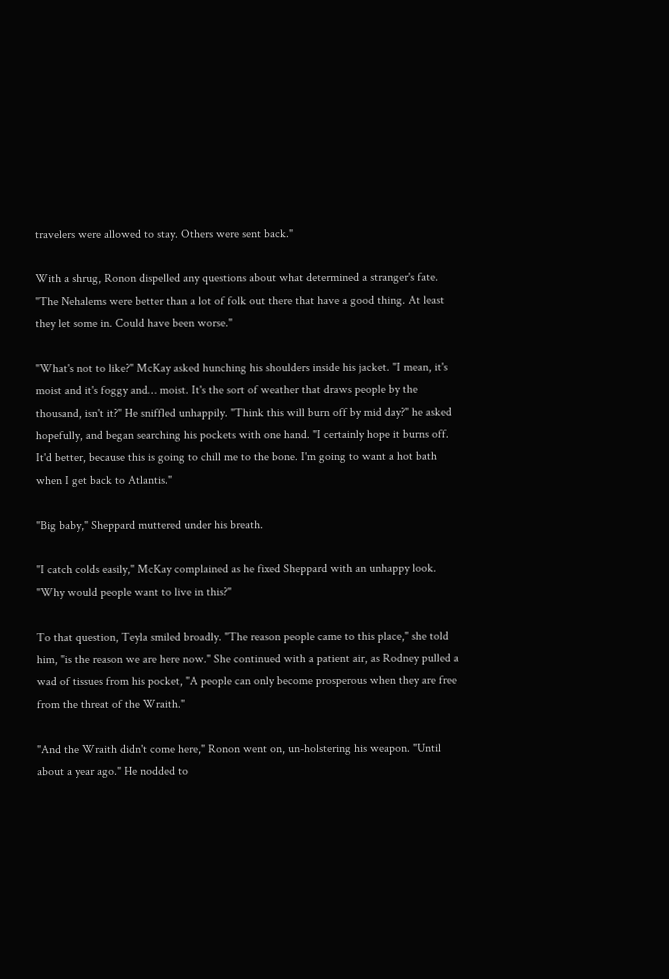travelers were allowed to stay. Others were sent back."

With a shrug, Ronon dispelled any questions about what determined a stranger's fate. "The Nehalems were better than a lot of folk out there that have a good thing. At least they let some in. Could have been worse."

"What's not to like?" McKay asked hunching his shoulders inside his jacket. "I mean, it's moist and it's foggy and… moist. It's the sort of weather that draws people by the thousand, isn't it?" He sniffled unhappily. "Think this will burn off by mid day?" he asked hopefully, and began searching his pockets with one hand. "I certainly hope it burns off. It'd better, because this is going to chill me to the bone. I'm going to want a hot bath when I get back to Atlantis."

"Big baby," Sheppard muttered under his breath.

"I catch colds easily," McKay complained as he fixed Sheppard with an unhappy look. "Why would people want to live in this?"

To that question, Teyla smiled broadly. "The reason people came to this place," she told him, "is the reason we are here now." She continued with a patient air, as Rodney pulled a wad of tissues from his pocket, "A people can only become prosperous when they are free from the threat of the Wraith."

"And the Wraith didn't come here," Ronon went on, un-holstering his weapon. "Until about a year ago." He nodded to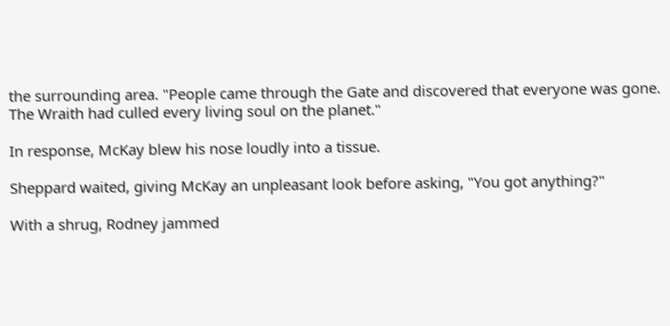the surrounding area. "People came through the Gate and discovered that everyone was gone. The Wraith had culled every living soul on the planet."

In response, McKay blew his nose loudly into a tissue.

Sheppard waited, giving McKay an unpleasant look before asking, "You got anything?"

With a shrug, Rodney jammed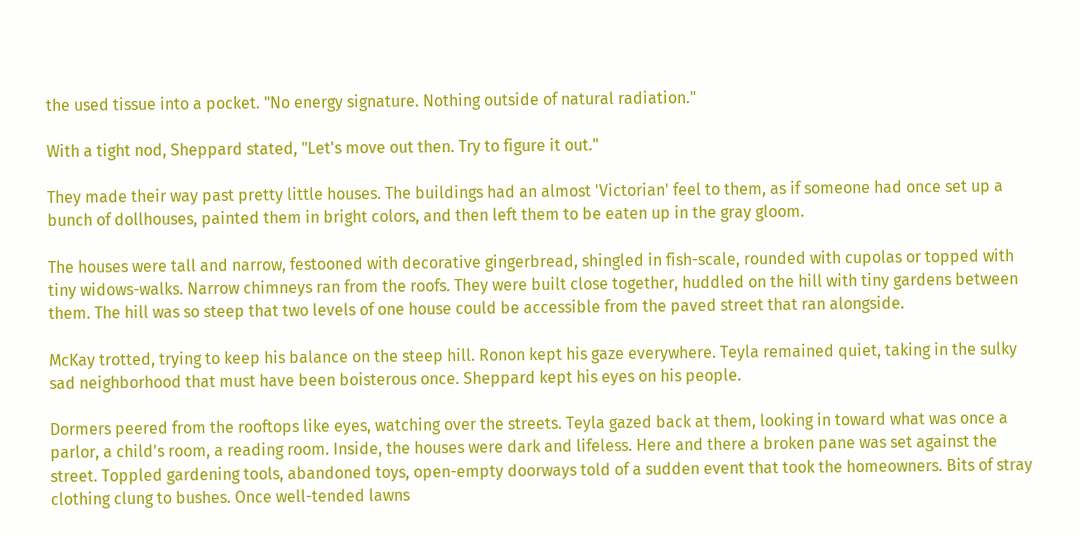the used tissue into a pocket. "No energy signature. Nothing outside of natural radiation."

With a tight nod, Sheppard stated, "Let's move out then. Try to figure it out."

They made their way past pretty little houses. The buildings had an almost 'Victorian' feel to them, as if someone had once set up a bunch of dollhouses, painted them in bright colors, and then left them to be eaten up in the gray gloom.

The houses were tall and narrow, festooned with decorative gingerbread, shingled in fish-scale, rounded with cupolas or topped with tiny widows-walks. Narrow chimneys ran from the roofs. They were built close together, huddled on the hill with tiny gardens between them. The hill was so steep that two levels of one house could be accessible from the paved street that ran alongside.

McKay trotted, trying to keep his balance on the steep hill. Ronon kept his gaze everywhere. Teyla remained quiet, taking in the sulky sad neighborhood that must have been boisterous once. Sheppard kept his eyes on his people.

Dormers peered from the rooftops like eyes, watching over the streets. Teyla gazed back at them, looking in toward what was once a parlor, a child's room, a reading room. Inside, the houses were dark and lifeless. Here and there a broken pane was set against the street. Toppled gardening tools, abandoned toys, open-empty doorways told of a sudden event that took the homeowners. Bits of stray clothing clung to bushes. Once well-tended lawns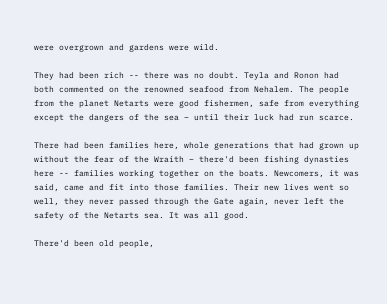were overgrown and gardens were wild.

They had been rich -- there was no doubt. Teyla and Ronon had both commented on the renowned seafood from Nehalem. The people from the planet Netarts were good fishermen, safe from everything except the dangers of the sea – until their luck had run scarce.

There had been families here, whole generations that had grown up without the fear of the Wraith – there'd been fishing dynasties here -- families working together on the boats. Newcomers, it was said, came and fit into those families. Their new lives went so well, they never passed through the Gate again, never left the safety of the Netarts sea. It was all good.

There'd been old people,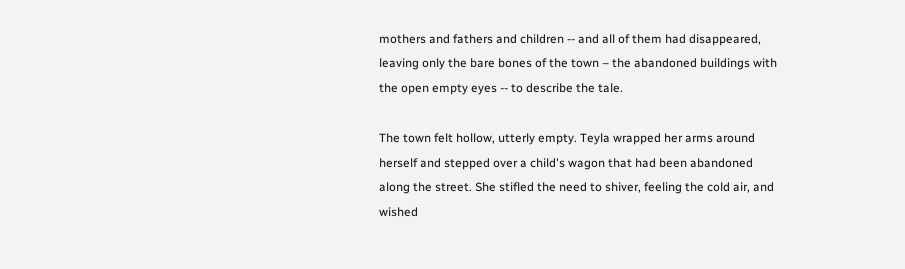mothers and fathers and children -- and all of them had disappeared, leaving only the bare bones of the town – the abandoned buildings with the open empty eyes -- to describe the tale.

The town felt hollow, utterly empty. Teyla wrapped her arms around herself and stepped over a child's wagon that had been abandoned along the street. She stifled the need to shiver, feeling the cold air, and wished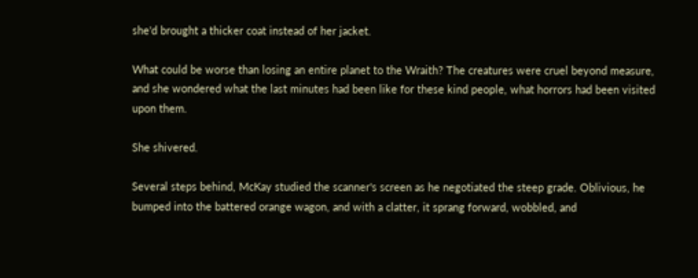she'd brought a thicker coat instead of her jacket.

What could be worse than losing an entire planet to the Wraith? The creatures were cruel beyond measure, and she wondered what the last minutes had been like for these kind people, what horrors had been visited upon them.

She shivered.

Several steps behind, McKay studied the scanner's screen as he negotiated the steep grade. Oblivious, he bumped into the battered orange wagon, and with a clatter, it sprang forward, wobbled, and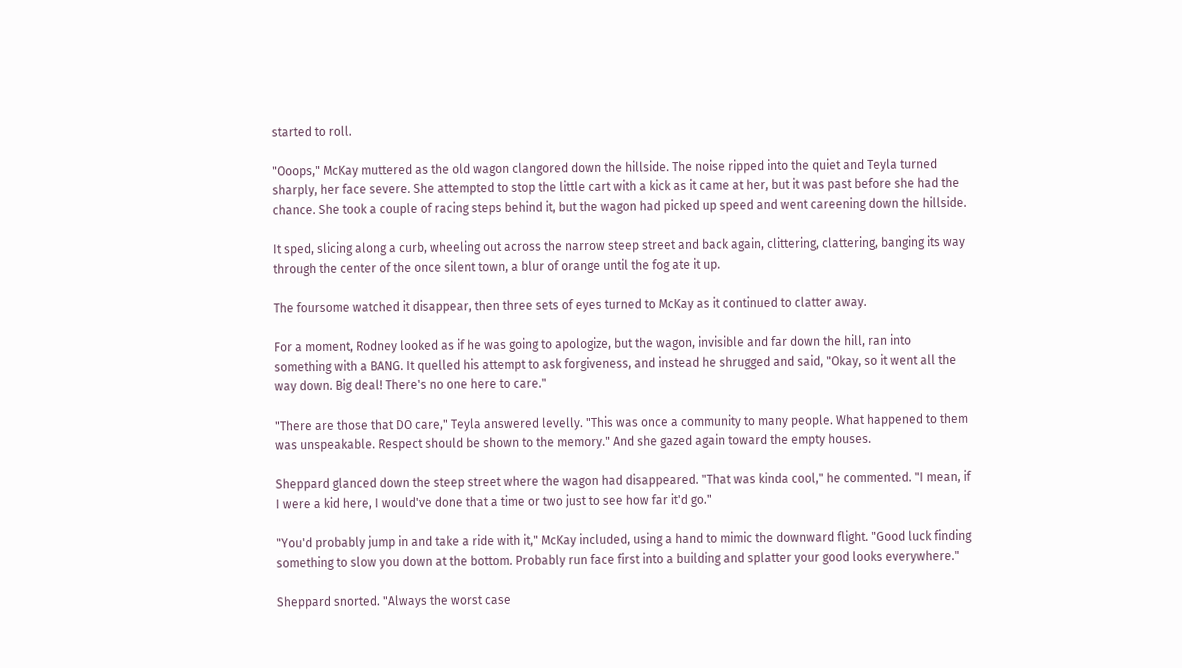started to roll.

"Ooops," McKay muttered as the old wagon clangored down the hillside. The noise ripped into the quiet and Teyla turned sharply, her face severe. She attempted to stop the little cart with a kick as it came at her, but it was past before she had the chance. She took a couple of racing steps behind it, but the wagon had picked up speed and went careening down the hillside.

It sped, slicing along a curb, wheeling out across the narrow steep street and back again, clittering, clattering, banging its way through the center of the once silent town, a blur of orange until the fog ate it up.

The foursome watched it disappear, then three sets of eyes turned to McKay as it continued to clatter away.

For a moment, Rodney looked as if he was going to apologize, but the wagon, invisible and far down the hill, ran into something with a BANG. It quelled his attempt to ask forgiveness, and instead he shrugged and said, "Okay, so it went all the way down. Big deal! There's no one here to care."

"There are those that DO care," Teyla answered levelly. "This was once a community to many people. What happened to them was unspeakable. Respect should be shown to the memory." And she gazed again toward the empty houses.

Sheppard glanced down the steep street where the wagon had disappeared. "That was kinda cool," he commented. "I mean, if I were a kid here, I would've done that a time or two just to see how far it'd go."

"You'd probably jump in and take a ride with it," McKay included, using a hand to mimic the downward flight. "Good luck finding something to slow you down at the bottom. Probably run face first into a building and splatter your good looks everywhere."

Sheppard snorted. "Always the worst case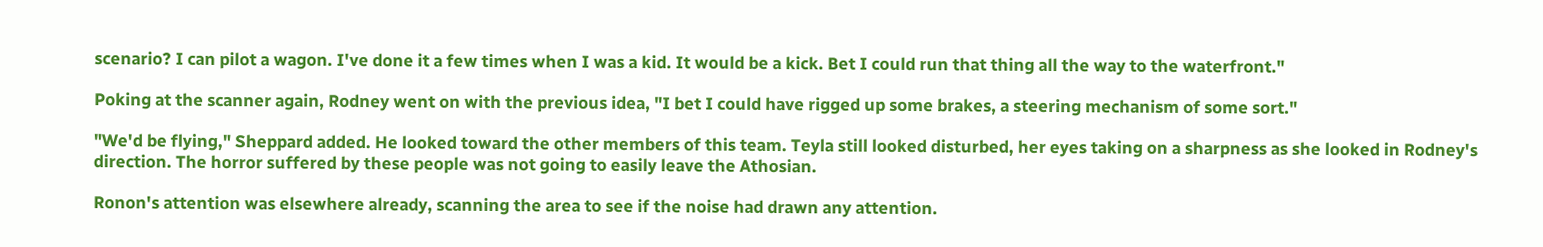scenario? I can pilot a wagon. I've done it a few times when I was a kid. It would be a kick. Bet I could run that thing all the way to the waterfront."

Poking at the scanner again, Rodney went on with the previous idea, "I bet I could have rigged up some brakes, a steering mechanism of some sort."

"We'd be flying," Sheppard added. He looked toward the other members of this team. Teyla still looked disturbed, her eyes taking on a sharpness as she looked in Rodney's direction. The horror suffered by these people was not going to easily leave the Athosian.

Ronon's attention was elsewhere already, scanning the area to see if the noise had drawn any attention.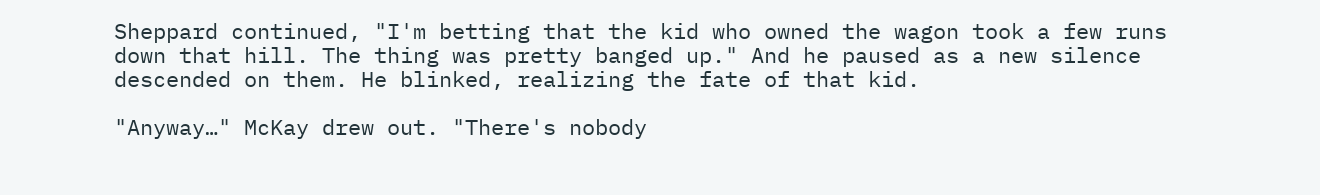Sheppard continued, "I'm betting that the kid who owned the wagon took a few runs down that hill. The thing was pretty banged up." And he paused as a new silence descended on them. He blinked, realizing the fate of that kid.

"Anyway…" McKay drew out. "There's nobody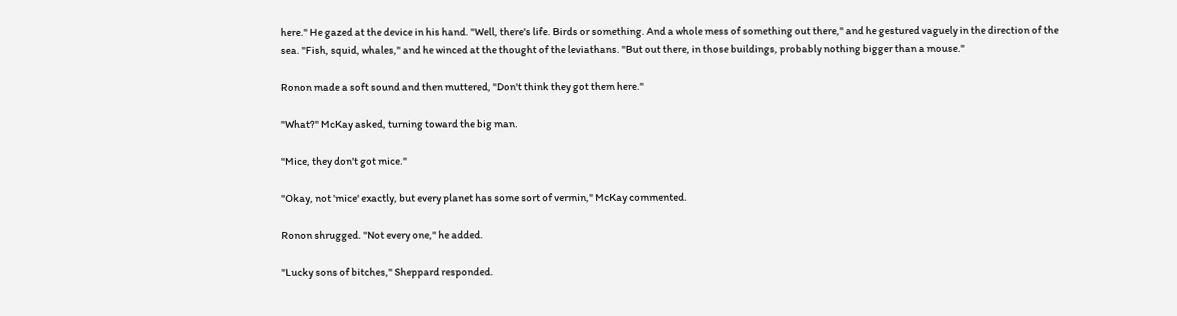here." He gazed at the device in his hand. "Well, there's life. Birds or something. And a whole mess of something out there," and he gestured vaguely in the direction of the sea. "Fish, squid, whales," and he winced at the thought of the leviathans. "But out there, in those buildings, probably nothing bigger than a mouse."

Ronon made a soft sound and then muttered, "Don't think they got them here."

"What?" McKay asked, turning toward the big man.

"Mice, they don't got mice."

"Okay, not 'mice' exactly, but every planet has some sort of vermin," McKay commented.

Ronon shrugged. "Not every one," he added.

"Lucky sons of bitches," Sheppard responded.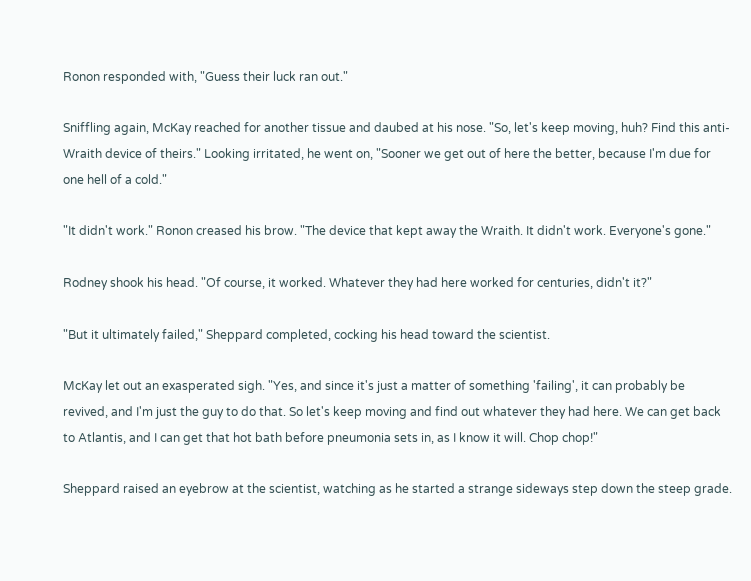Ronon responded with, "Guess their luck ran out."

Sniffling again, McKay reached for another tissue and daubed at his nose. "So, let's keep moving, huh? Find this anti-Wraith device of theirs." Looking irritated, he went on, "Sooner we get out of here the better, because I'm due for one hell of a cold."

"It didn't work." Ronon creased his brow. "The device that kept away the Wraith. It didn't work. Everyone's gone."

Rodney shook his head. "Of course, it worked. Whatever they had here worked for centuries, didn't it?"

"But it ultimately failed," Sheppard completed, cocking his head toward the scientist.

McKay let out an exasperated sigh. "Yes, and since it's just a matter of something 'failing', it can probably be revived, and I'm just the guy to do that. So let's keep moving and find out whatever they had here. We can get back to Atlantis, and I can get that hot bath before pneumonia sets in, as I know it will. Chop chop!"

Sheppard raised an eyebrow at the scientist, watching as he started a strange sideways step down the steep grade.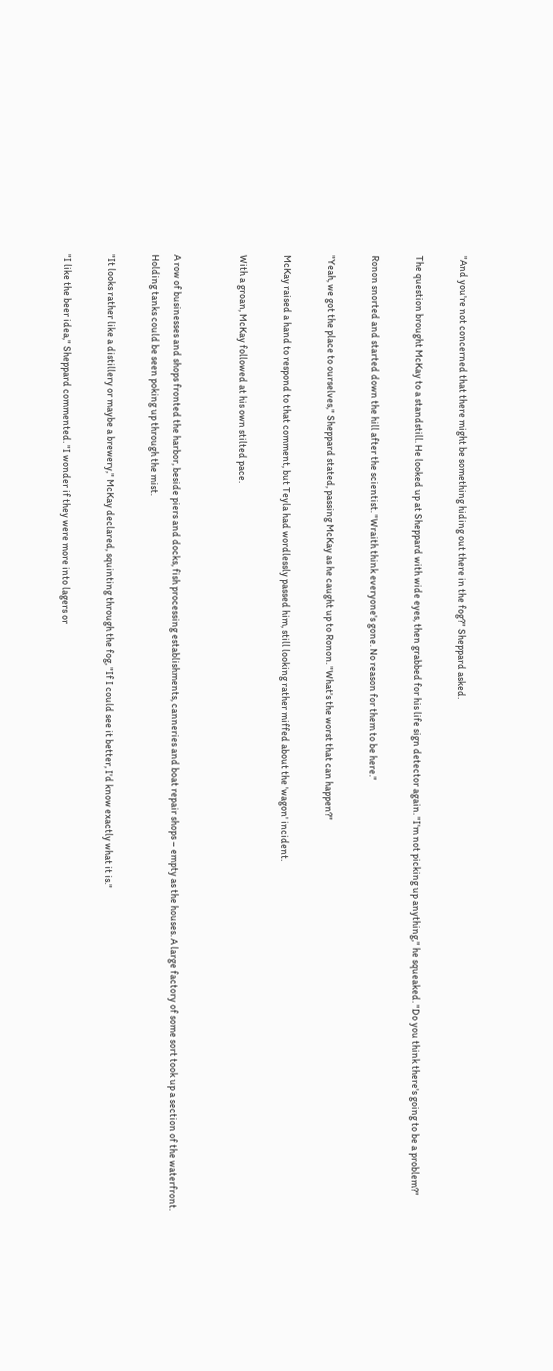"And you're not concerned that there might be something hiding out there in the fog?" Sheppard asked.

The question brought McKay to a standstill. He looked up at Sheppard with wide eyes, then grabbed for his life sign detector again. "I'm not picking up anything," he squeaked. "Do you think there's going to be a problem?"

Ronon snorted and started down the hill after the scientist. "Wraith think everyone's gone. No reason for them to be here."

"Yeah, we got the place to ourselves," Sheppard stated, passing McKay as he caught up to Ronon. "What's the worst that can happen?"

McKay raised a hand to respond to that comment, but Teyla had wordlessly passed him, still looking rather miffed about the 'wagon' incident.

With a groan, McKay followed at his own stilted pace.


A row of businesses and shops fronted the harbor, beside piers and docks, fish processing establishments, canneries and boat repair shops – empty as the houses. A large factory of some sort took up a section of the waterfront. Holding tanks could be seen poking up through the mist.

"It looks rather like a distillery or maybe a brewery," McKay declared, squinting through the fog, "If I could see it better, I'd know exactly what it is."

"I like the beer idea," Sheppard commented. "I wonder if they were more into lagers or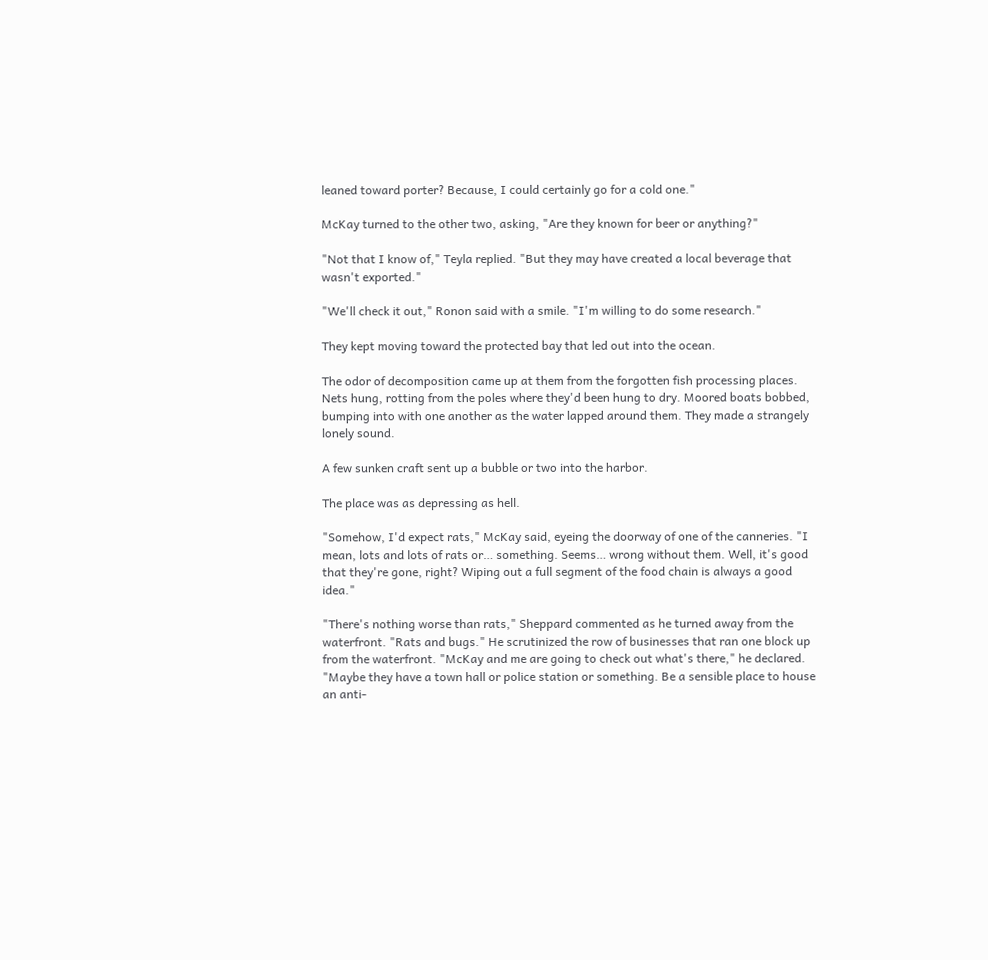leaned toward porter? Because, I could certainly go for a cold one."

McKay turned to the other two, asking, "Are they known for beer or anything?"

"Not that I know of," Teyla replied. "But they may have created a local beverage that wasn't exported."

"We'll check it out," Ronon said with a smile. "I'm willing to do some research."

They kept moving toward the protected bay that led out into the ocean.

The odor of decomposition came up at them from the forgotten fish processing places. Nets hung, rotting from the poles where they'd been hung to dry. Moored boats bobbed, bumping into with one another as the water lapped around them. They made a strangely lonely sound.

A few sunken craft sent up a bubble or two into the harbor.

The place was as depressing as hell.

"Somehow, I'd expect rats," McKay said, eyeing the doorway of one of the canneries. "I mean, lots and lots of rats or… something. Seems… wrong without them. Well, it's good that they're gone, right? Wiping out a full segment of the food chain is always a good idea."

"There's nothing worse than rats," Sheppard commented as he turned away from the waterfront. "Rats and bugs." He scrutinized the row of businesses that ran one block up from the waterfront. "McKay and me are going to check out what's there," he declared. "Maybe they have a town hall or police station or something. Be a sensible place to house an anti-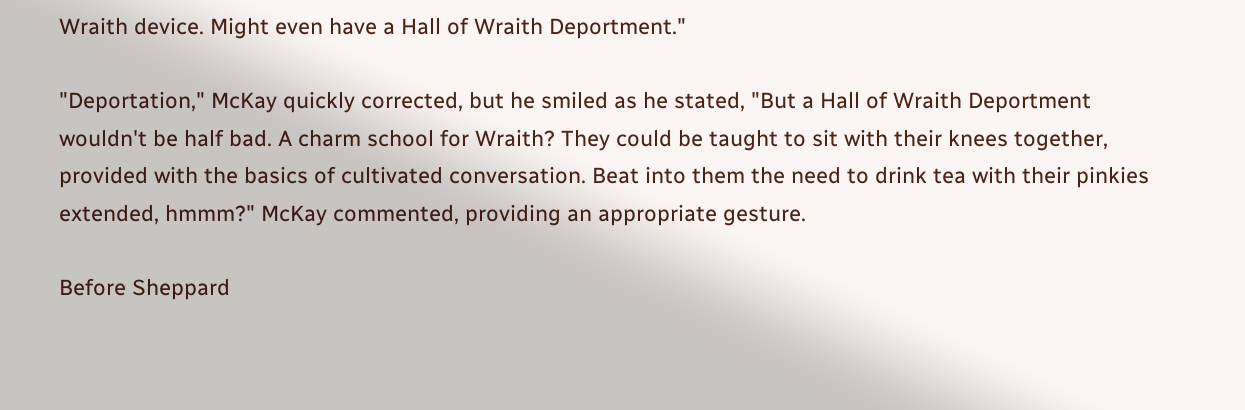Wraith device. Might even have a Hall of Wraith Deportment."

"Deportation," McKay quickly corrected, but he smiled as he stated, "But a Hall of Wraith Deportment wouldn't be half bad. A charm school for Wraith? They could be taught to sit with their knees together, provided with the basics of cultivated conversation. Beat into them the need to drink tea with their pinkies extended, hmmm?" McKay commented, providing an appropriate gesture.

Before Sheppard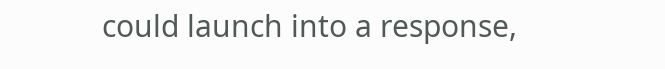could launch into a response,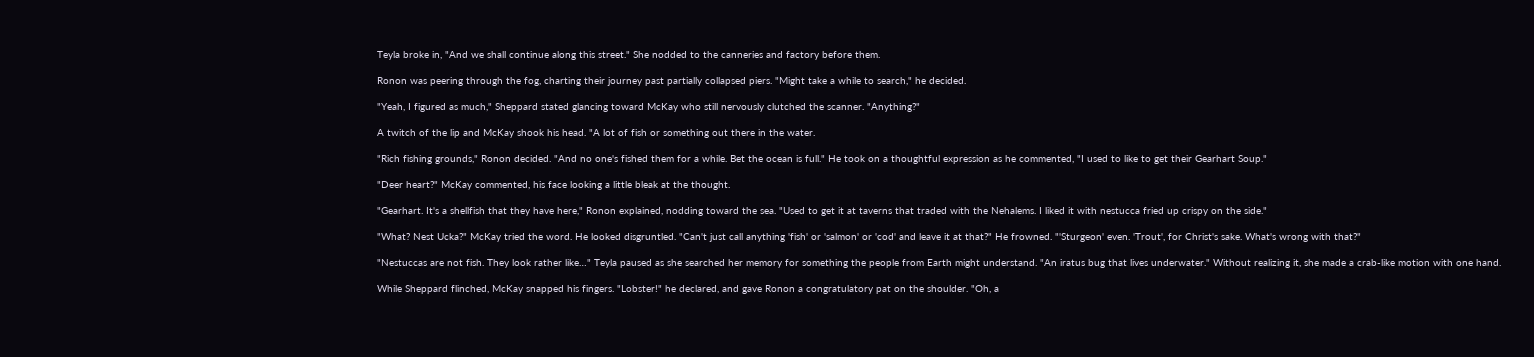Teyla broke in, "And we shall continue along this street." She nodded to the canneries and factory before them.

Ronon was peering through the fog, charting their journey past partially collapsed piers. "Might take a while to search," he decided.

"Yeah, I figured as much," Sheppard stated glancing toward McKay who still nervously clutched the scanner. "Anything?"

A twitch of the lip and McKay shook his head. "A lot of fish or something out there in the water.

"Rich fishing grounds," Ronon decided. "And no one's fished them for a while. Bet the ocean is full." He took on a thoughtful expression as he commented, "I used to like to get their Gearhart Soup."

"Deer heart?" McKay commented, his face looking a little bleak at the thought.

"Gearhart. It's a shellfish that they have here," Ronon explained, nodding toward the sea. "Used to get it at taverns that traded with the Nehalems. I liked it with nestucca fried up crispy on the side."

"What? Nest Ucka?" McKay tried the word. He looked disgruntled. "Can't just call anything 'fish' or 'salmon' or 'cod' and leave it at that?" He frowned. "'Sturgeon' even. 'Trout', for Christ's sake. What's wrong with that?"

"Nestuccas are not fish. They look rather like…" Teyla paused as she searched her memory for something the people from Earth might understand. "An iratus bug that lives underwater." Without realizing it, she made a crab-like motion with one hand.

While Sheppard flinched, McKay snapped his fingers. "Lobster!" he declared, and gave Ronon a congratulatory pat on the shoulder. "Oh, a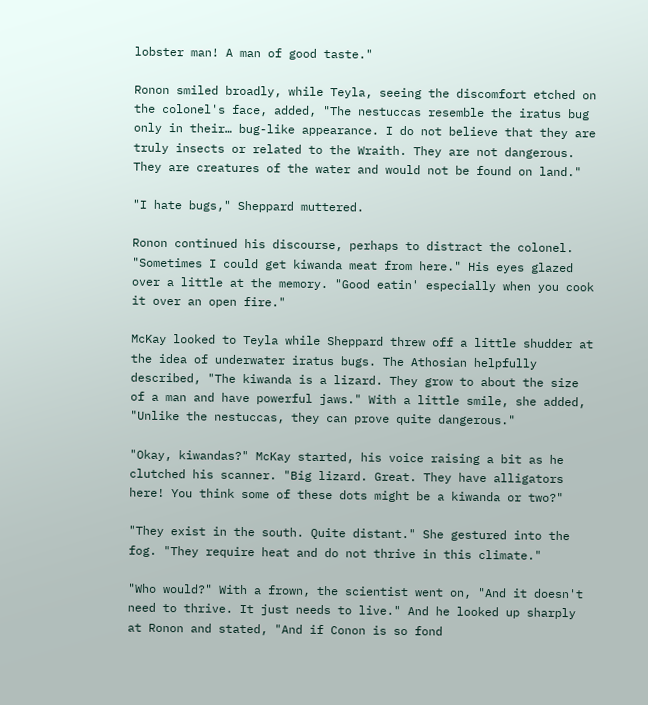lobster man! A man of good taste."

Ronon smiled broadly, while Teyla, seeing the discomfort etched on the colonel's face, added, "The nestuccas resemble the iratus bug only in their… bug-like appearance. I do not believe that they are truly insects or related to the Wraith. They are not dangerous. They are creatures of the water and would not be found on land."

"I hate bugs," Sheppard muttered.

Ronon continued his discourse, perhaps to distract the colonel. "Sometimes I could get kiwanda meat from here." His eyes glazed over a little at the memory. "Good eatin' especially when you cook it over an open fire."

McKay looked to Teyla while Sheppard threw off a little shudder at the idea of underwater iratus bugs. The Athosian helpfully described, "The kiwanda is a lizard. They grow to about the size of a man and have powerful jaws." With a little smile, she added, "Unlike the nestuccas, they can prove quite dangerous."

"Okay, kiwandas?" McKay started, his voice raising a bit as he clutched his scanner. "Big lizard. Great. They have alligators here! You think some of these dots might be a kiwanda or two?"

"They exist in the south. Quite distant." She gestured into the fog. "They require heat and do not thrive in this climate."

"Who would?" With a frown, the scientist went on, "And it doesn't need to thrive. It just needs to live." And he looked up sharply at Ronon and stated, "And if Conon is so fond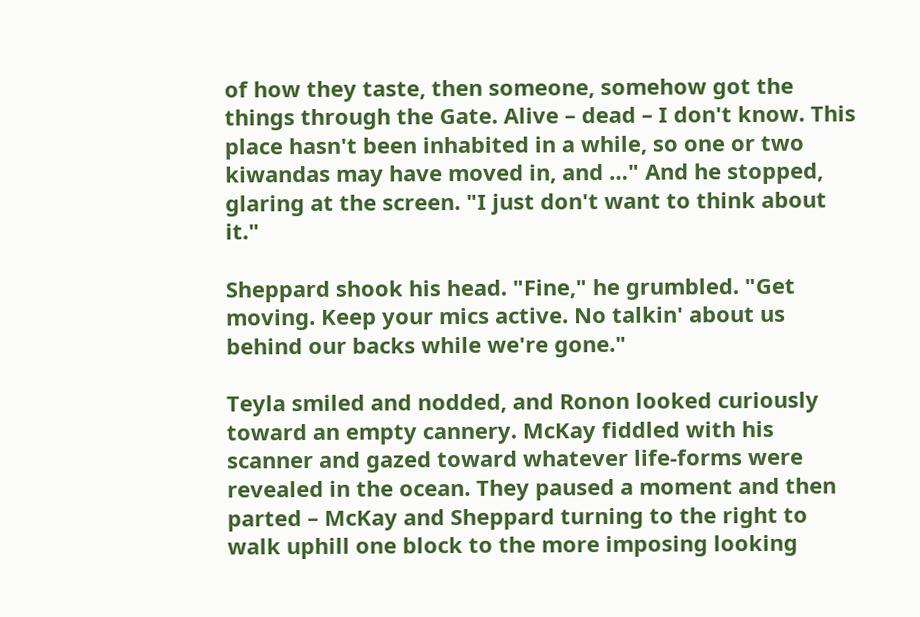of how they taste, then someone, somehow got the things through the Gate. Alive – dead – I don't know. This place hasn't been inhabited in a while, so one or two kiwandas may have moved in, and …" And he stopped, glaring at the screen. "I just don't want to think about it."

Sheppard shook his head. "Fine," he grumbled. "Get moving. Keep your mics active. No talkin' about us behind our backs while we're gone."

Teyla smiled and nodded, and Ronon looked curiously toward an empty cannery. McKay fiddled with his scanner and gazed toward whatever life-forms were revealed in the ocean. They paused a moment and then parted – McKay and Sheppard turning to the right to walk uphill one block to the more imposing looking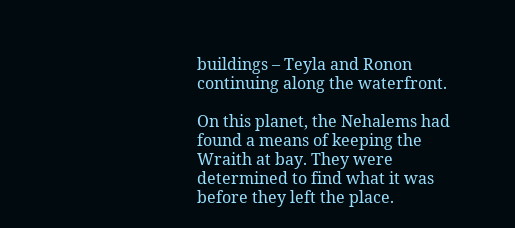buildings – Teyla and Ronon continuing along the waterfront.

On this planet, the Nehalems had found a means of keeping the Wraith at bay. They were determined to find what it was before they left the place.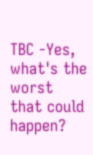TBC -Yes, what's the worst that could happen?